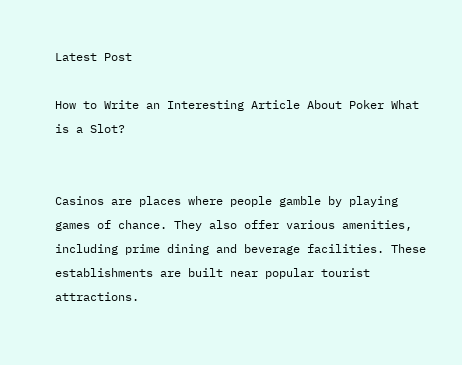Latest Post

How to Write an Interesting Article About Poker What is a Slot?


Casinos are places where people gamble by playing games of chance. They also offer various amenities, including prime dining and beverage facilities. These establishments are built near popular tourist attractions.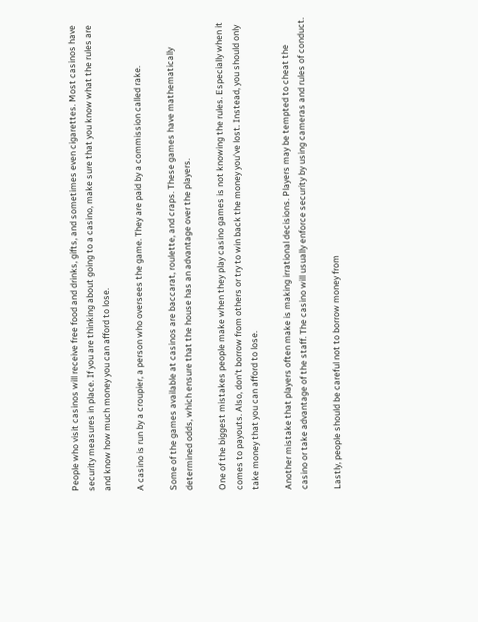People who visit casinos will receive free food and drinks, gifts, and sometimes even cigarettes. Most casinos have security measures in place. If you are thinking about going to a casino, make sure that you know what the rules are and know how much money you can afford to lose.

A casino is run by a croupier, a person who oversees the game. They are paid by a commission called rake.

Some of the games available at casinos are baccarat, roulette, and craps. These games have mathematically determined odds, which ensure that the house has an advantage over the players.

One of the biggest mistakes people make when they play casino games is not knowing the rules. Especially when it comes to payouts. Also, don’t borrow from others or try to win back the money you’ve lost. Instead, you should only take money that you can afford to lose.

Another mistake that players often make is making irrational decisions. Players may be tempted to cheat the casino or take advantage of the staff. The casino will usually enforce security by using cameras and rules of conduct.

Lastly, people should be careful not to borrow money from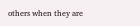others when they are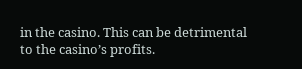in the casino. This can be detrimental to the casino’s profits.